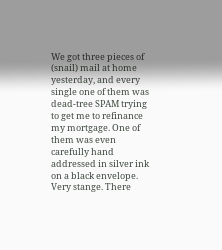We got three pieces of (snail) mail at home yesterday, and every single one of them was dead-tree SPAM trying to get me to refinance my mortgage. One of them was even carefully hand addressed in silver ink on a black envelope. Very stange. There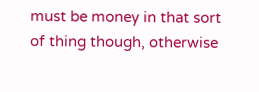must be money in that sort of thing though, otherwise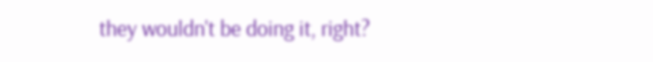they wouldn't be doing it, right?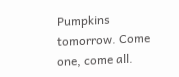Pumpkins tomorrow. Come one, come all.